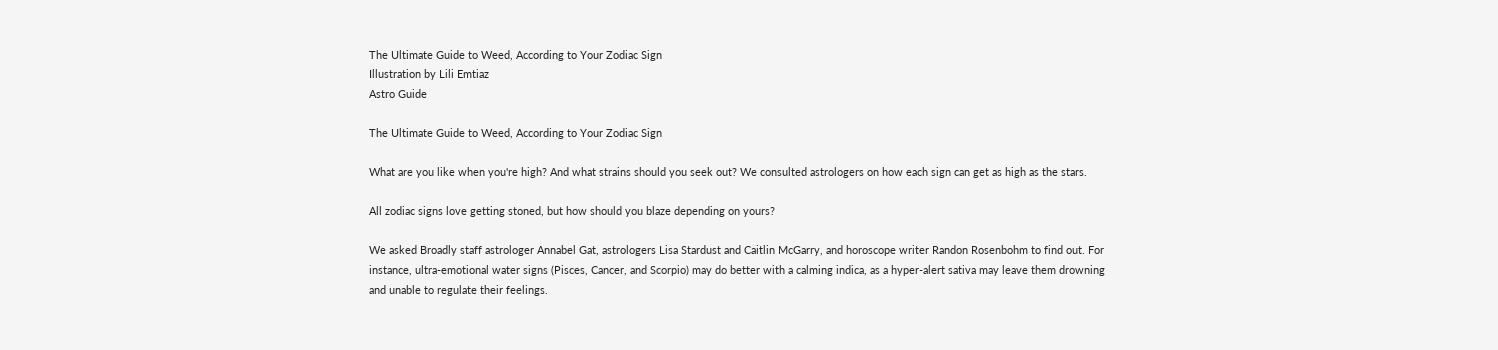The Ultimate Guide to Weed, According to Your Zodiac Sign
Illustration by Lili Emtiaz
Astro Guide

The Ultimate Guide to Weed, According to Your Zodiac Sign

What are you like when you're high? And what strains should you seek out? We consulted astrologers on how each sign can get as high as the stars.

All zodiac signs love getting stoned, but how should you blaze depending on yours?

We asked Broadly staff astrologer Annabel Gat, astrologers Lisa Stardust and Caitlin McGarry, and horoscope writer Randon Rosenbohm to find out. For instance, ultra-emotional water signs (Pisces, Cancer, and Scorpio) may do better with a calming indica, as a hyper-alert sativa may leave them drowning and unable to regulate their feelings.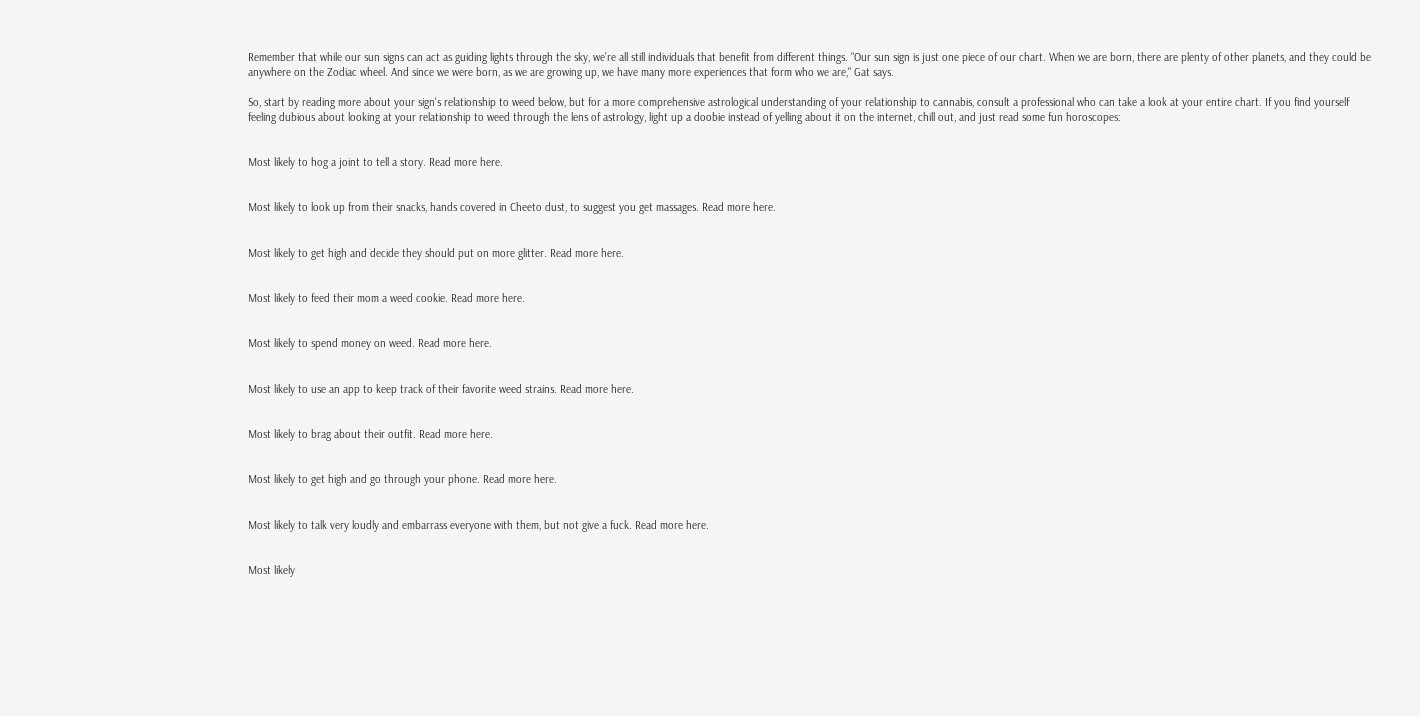Remember that while our sun signs can act as guiding lights through the sky, we’re all still individuals that benefit from different things. "Our sun sign is just one piece of our chart. When we are born, there are plenty of other planets, and they could be anywhere on the Zodiac wheel. And since we were born, as we are growing up, we have many more experiences that form who we are," Gat says.

So, start by reading more about your sign's relationship to weed below, but for a more comprehensive astrological understanding of your relationship to cannabis, consult a professional who can take a look at your entire chart. If you find yourself feeling dubious about looking at your relationship to weed through the lens of astrology, light up a doobie instead of yelling about it on the internet, chill out, and just read some fun horoscopes:


Most likely to hog a joint to tell a story. Read more here.


Most likely to look up from their snacks, hands covered in Cheeto dust, to suggest you get massages. Read more here.


Most likely to get high and decide they should put on more glitter. Read more here.


Most likely to feed their mom a weed cookie. Read more here.


Most likely to spend money on weed. Read more here.


Most likely to use an app to keep track of their favorite weed strains. Read more here.


Most likely to brag about their outfit. Read more here.


Most likely to get high and go through your phone. Read more here.


Most likely to talk very loudly and embarrass everyone with them, but not give a fuck. Read more here.


Most likely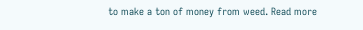to make a ton of money from weed. Read more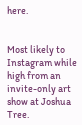here.


Most likely to Instagram while high from an invite-only art show at Joshua Tree.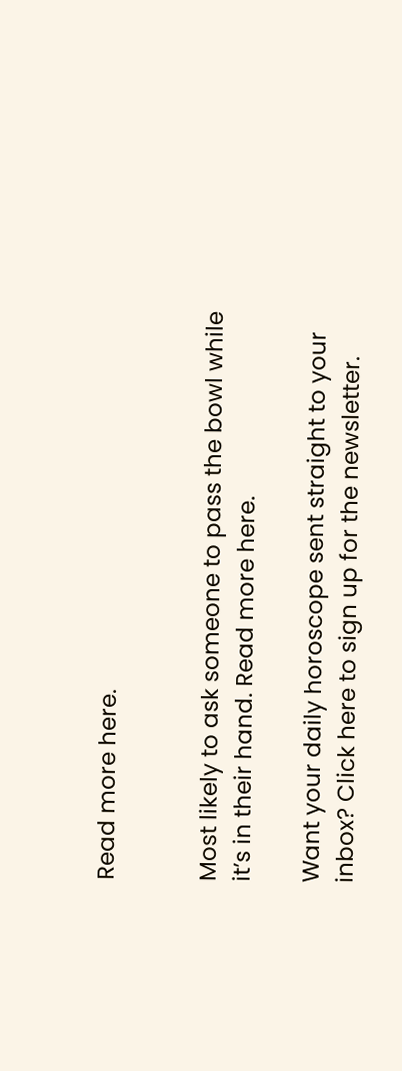Read more here.


Most likely to ask someone to pass the bowl while it’s in their hand. Read more here.

Want your daily horoscope sent straight to your inbox? Click here to sign up for the newsletter.